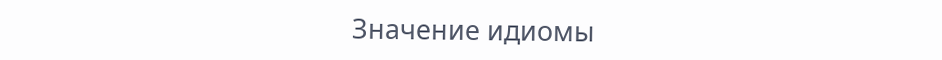Значение идиомы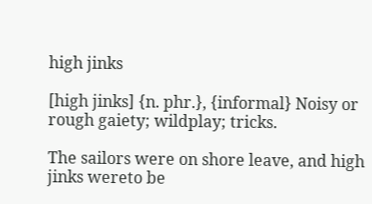high jinks

[high jinks] {n. phr.}, {informal} Noisy or rough gaiety; wildplay; tricks.

The sailors were on shore leave, and high jinks wereto be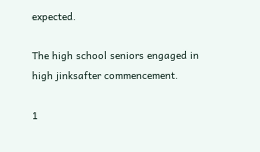expected.

The high school seniors engaged in high jinksafter commencement.

1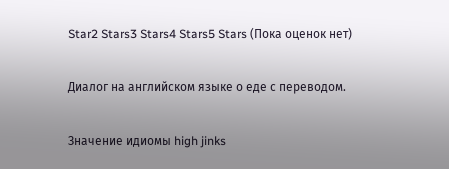Star2 Stars3 Stars4 Stars5 Stars (Пока оценок нет)

Диалог на английском языке о еде с переводом.

Значение идиомы high jinks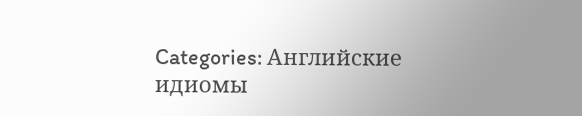Categories: Английские идиомы